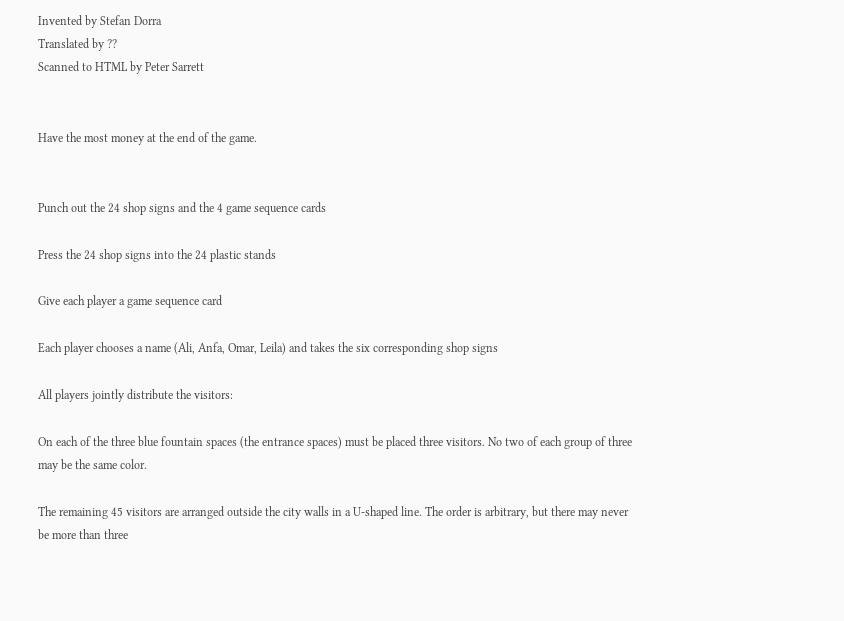Invented by Stefan Dorra
Translated by ??
Scanned to HTML by Peter Sarrett


Have the most money at the end of the game.


Punch out the 24 shop signs and the 4 game sequence cards

Press the 24 shop signs into the 24 plastic stands

Give each player a game sequence card

Each player chooses a name (Ali, Anfa, Omar, Leila) and takes the six corresponding shop signs

All players jointly distribute the visitors:

On each of the three blue fountain spaces (the entrance spaces) must be placed three visitors. No two of each group of three may be the same color.

The remaining 45 visitors are arranged outside the city walls in a U-shaped line. The order is arbitrary, but there may never be more than three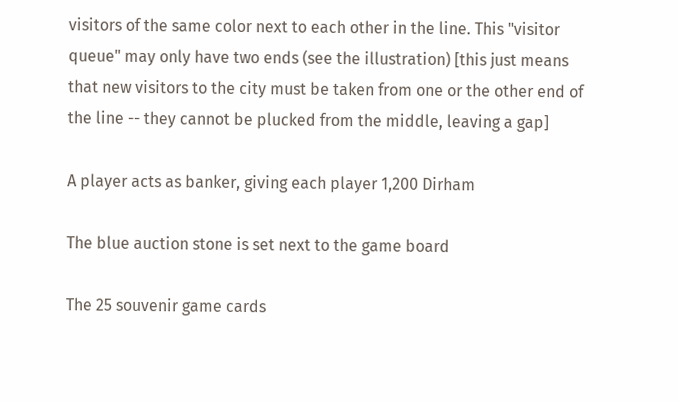visitors of the same color next to each other in the line. This "visitor queue" may only have two ends (see the illustration) [this just means that new visitors to the city must be taken from one or the other end of the line -- they cannot be plucked from the middle, leaving a gap]

A player acts as banker, giving each player 1,200 Dirham

The blue auction stone is set next to the game board

The 25 souvenir game cards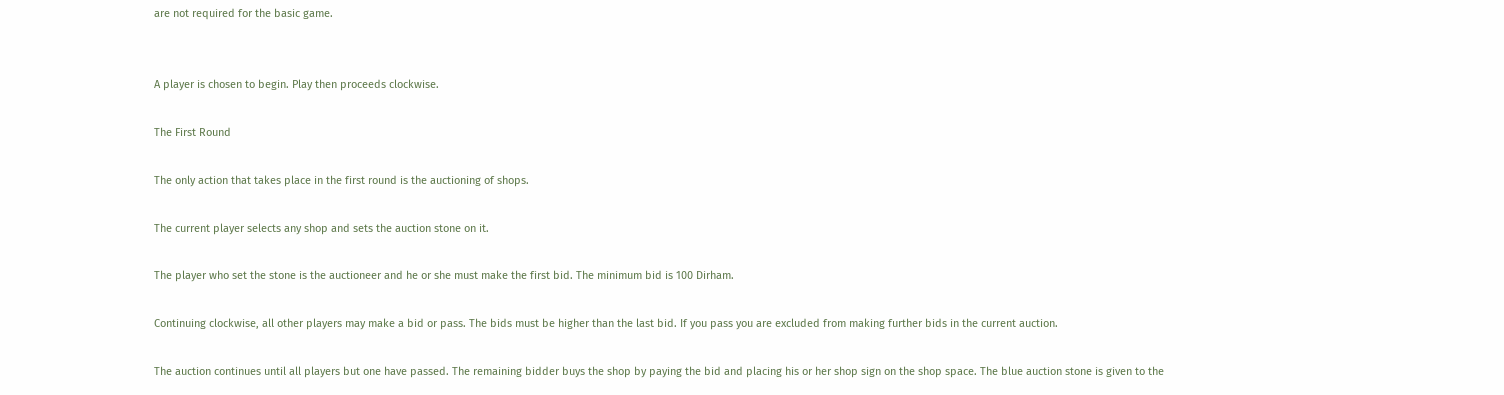are not required for the basic game.


A player is chosen to begin. Play then proceeds clockwise.

The First Round

The only action that takes place in the first round is the auctioning of shops.

The current player selects any shop and sets the auction stone on it.

The player who set the stone is the auctioneer and he or she must make the first bid. The minimum bid is 100 Dirham.

Continuing clockwise, all other players may make a bid or pass. The bids must be higher than the last bid. If you pass you are excluded from making further bids in the current auction.

The auction continues until all players but one have passed. The remaining bidder buys the shop by paying the bid and placing his or her shop sign on the shop space. The blue auction stone is given to the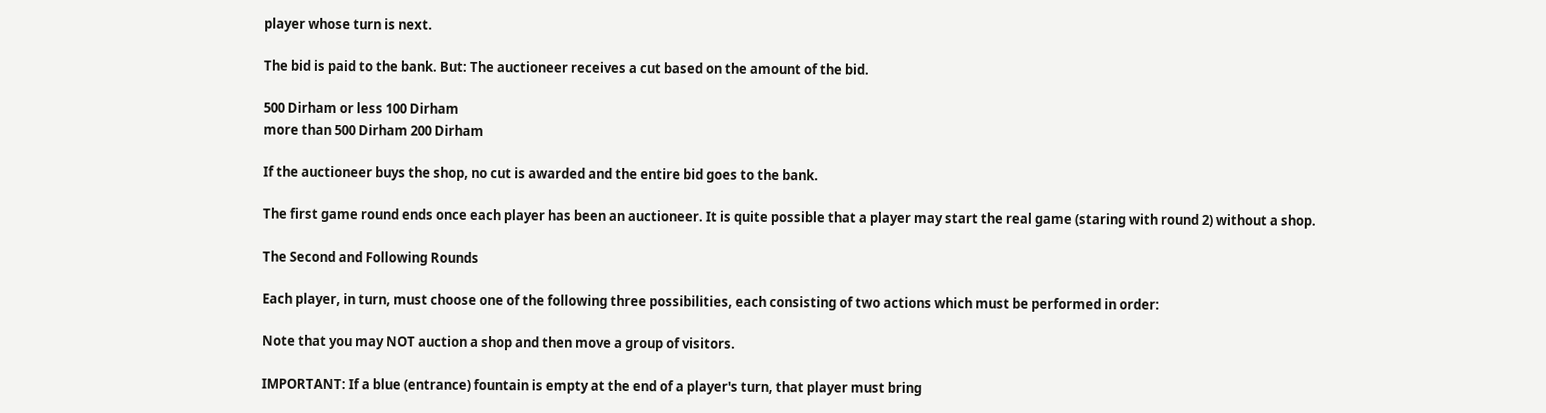player whose turn is next.

The bid is paid to the bank. But: The auctioneer receives a cut based on the amount of the bid.

500 Dirham or less 100 Dirham
more than 500 Dirham 200 Dirham

If the auctioneer buys the shop, no cut is awarded and the entire bid goes to the bank.

The first game round ends once each player has been an auctioneer. It is quite possible that a player may start the real game (staring with round 2) without a shop.

The Second and Following Rounds

Each player, in turn, must choose one of the following three possibilities, each consisting of two actions which must be performed in order:

Note that you may NOT auction a shop and then move a group of visitors.

IMPORTANT: If a blue (entrance) fountain is empty at the end of a player's turn, that player must bring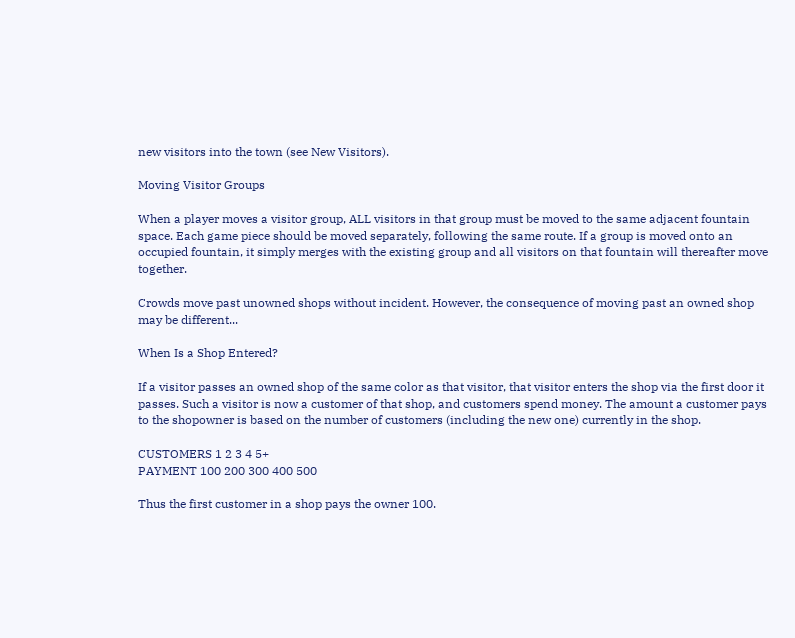new visitors into the town (see New Visitors).

Moving Visitor Groups

When a player moves a visitor group, ALL visitors in that group must be moved to the same adjacent fountain space. Each game piece should be moved separately, following the same route. If a group is moved onto an occupied fountain, it simply merges with the existing group and all visitors on that fountain will thereafter move together.

Crowds move past unowned shops without incident. However, the consequence of moving past an owned shop may be different...

When Is a Shop Entered?

If a visitor passes an owned shop of the same color as that visitor, that visitor enters the shop via the first door it passes. Such a visitor is now a customer of that shop, and customers spend money. The amount a customer pays to the shopowner is based on the number of customers (including the new one) currently in the shop.

CUSTOMERS 1 2 3 4 5+
PAYMENT 100 200 300 400 500

Thus the first customer in a shop pays the owner 100.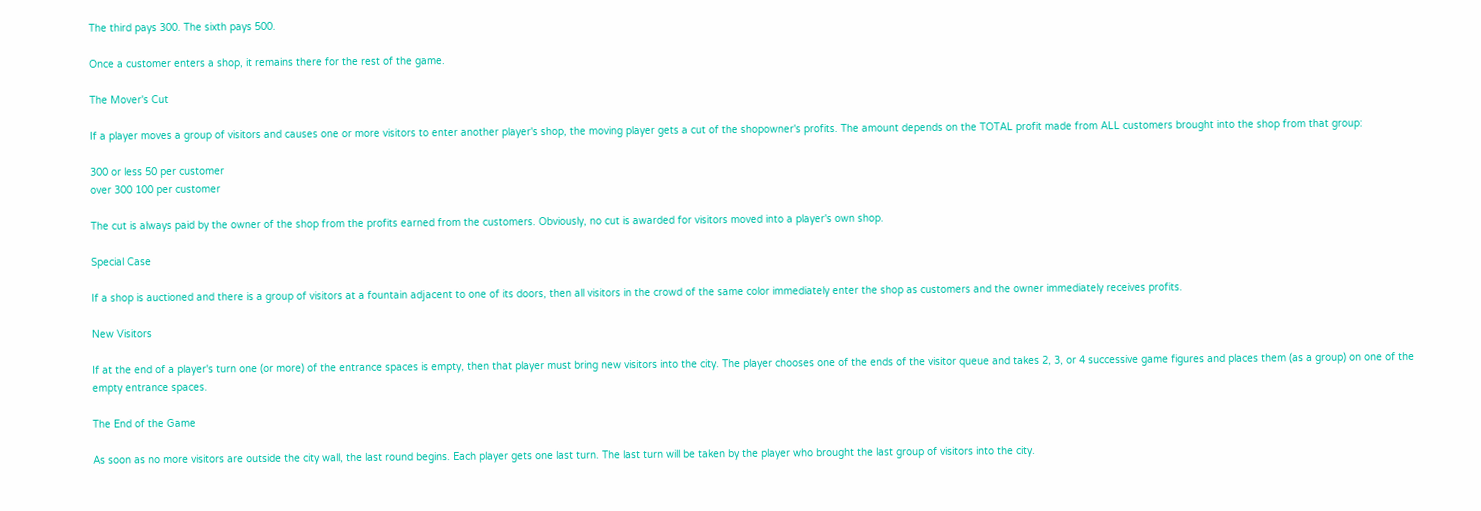The third pays 300. The sixth pays 500.

Once a customer enters a shop, it remains there for the rest of the game.

The Mover's Cut

If a player moves a group of visitors and causes one or more visitors to enter another player's shop, the moving player gets a cut of the shopowner's profits. The amount depends on the TOTAL profit made from ALL customers brought into the shop from that group:

300 or less 50 per customer
over 300 100 per customer

The cut is always paid by the owner of the shop from the profits earned from the customers. Obviously, no cut is awarded for visitors moved into a player's own shop.

Special Case

If a shop is auctioned and there is a group of visitors at a fountain adjacent to one of its doors, then all visitors in the crowd of the same color immediately enter the shop as customers and the owner immediately receives profits.

New Visitors

If at the end of a player's turn one (or more) of the entrance spaces is empty, then that player must bring new visitors into the city. The player chooses one of the ends of the visitor queue and takes 2, 3, or 4 successive game figures and places them (as a group) on one of the empty entrance spaces.

The End of the Game

As soon as no more visitors are outside the city wall, the last round begins. Each player gets one last turn. The last turn will be taken by the player who brought the last group of visitors into the city.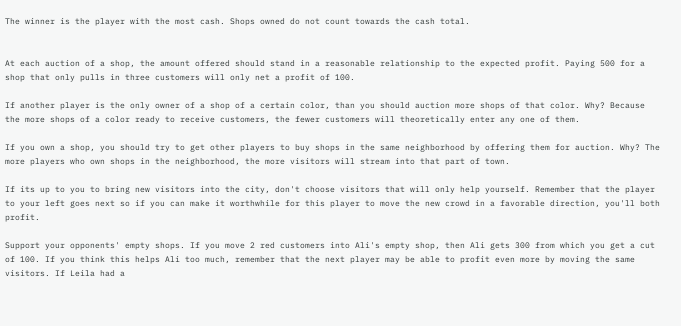The winner is the player with the most cash. Shops owned do not count towards the cash total.


At each auction of a shop, the amount offered should stand in a reasonable relationship to the expected profit. Paying 500 for a shop that only pulls in three customers will only net a profit of 100.

If another player is the only owner of a shop of a certain color, than you should auction more shops of that color. Why? Because the more shops of a color ready to receive customers, the fewer customers will theoretically enter any one of them.

If you own a shop, you should try to get other players to buy shops in the same neighborhood by offering them for auction. Why? The more players who own shops in the neighborhood, the more visitors will stream into that part of town.

If its up to you to bring new visitors into the city, don't choose visitors that will only help yourself. Remember that the player to your left goes next so if you can make it worthwhile for this player to move the new crowd in a favorable direction, you'll both profit.

Support your opponents' empty shops. If you move 2 red customers into Ali's empty shop, then Ali gets 300 from which you get a cut of 100. If you think this helps Ali too much, remember that the next player may be able to profit even more by moving the same visitors. If Leila had a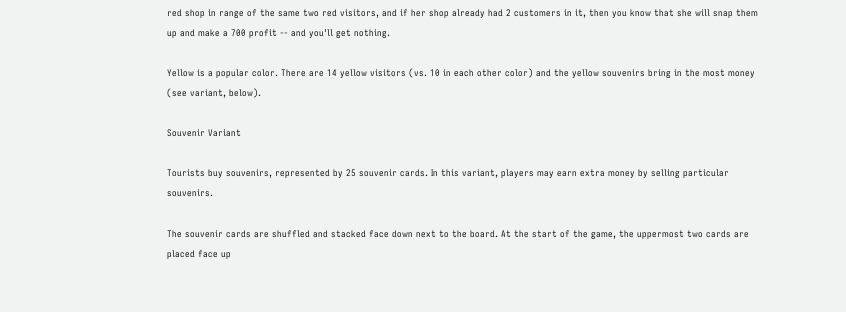red shop in range of the same two red visitors, and if her shop already had 2 customers in it, then you know that she will snap them up and make a 700 profit -- and you'll get nothing.

Yellow is a popular color. There are 14 yellow visitors (vs. 10 in each other color) and the yellow souvenirs bring in the most money (see variant, below).

Souvenir Variant

Tourists buy souvenirs, represented by 25 souvenir cards. In this variant, players may earn extra money by selling particular souvenirs.

The souvenir cards are shuffled and stacked face down next to the board. At the start of the game, the uppermost two cards are placed face up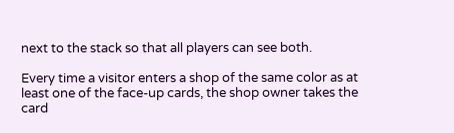next to the stack so that all players can see both.

Every time a visitor enters a shop of the same color as at least one of the face-up cards, the shop owner takes the card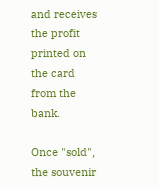and receives the profit printed on the card from the bank.

Once "sold", the souvenir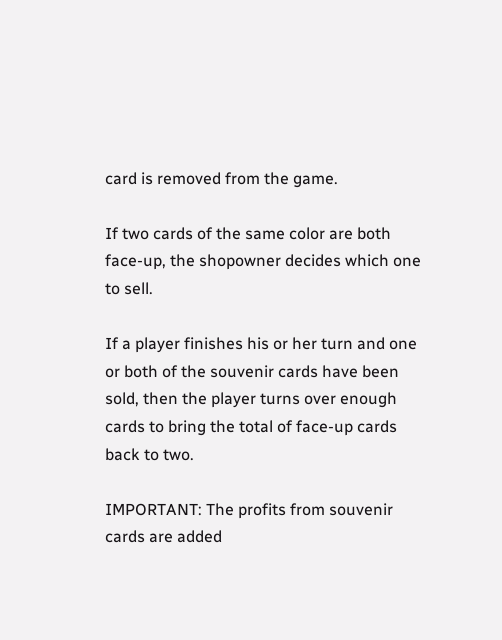card is removed from the game.

If two cards of the same color are both face-up, the shopowner decides which one to sell.

If a player finishes his or her turn and one or both of the souvenir cards have been sold, then the player turns over enough cards to bring the total of face-up cards back to two.

IMPORTANT: The profits from souvenir cards are added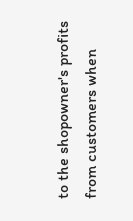to the shopowner's profits from customers when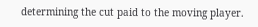determining the cut paid to the moving player.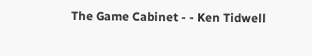The Game Cabinet - - Ken Tidwell